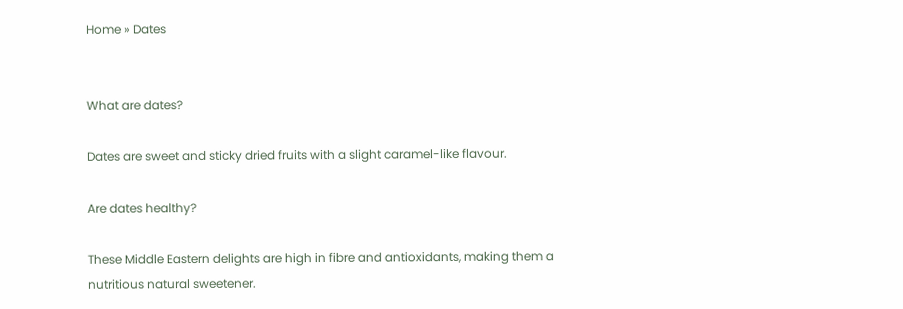Home » Dates


What are dates?

Dates are sweet and sticky dried fruits with a slight caramel-like flavour.

Are dates healthy?

These Middle Eastern delights are high in fibre and antioxidants, making them a nutritious natural sweetener.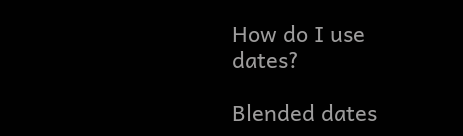How do I use dates?

Blended dates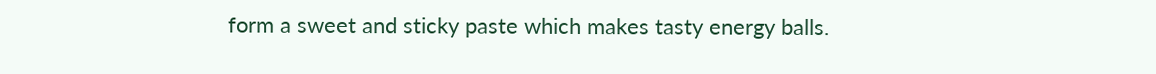form a sweet and sticky paste which makes tasty energy balls.